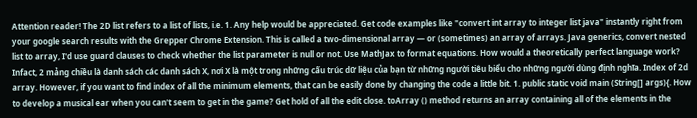Attention reader! The 2D list refers to a list of lists, i.e. 1. Any help would be appreciated. Get code examples like "convert int array to integer list java" instantly right from your google search results with the Grepper Chrome Extension. This is called a two-dimensional array — or (sometimes) an array of arrays. Java generics, convert nested list to array, I'd use guard clauses to check whether the list parameter is null or not. Use MathJax to format equations. How would a theoretically perfect language work? Infact, 2 mảng chiều là danh sách các danh sách X, nơi X là một trong những cấu trúc dữ liệu của bạn từ những người tiêu biểu cho những người dùng định nghĩa. Index of 2d array. However, if you want to find index of all the minimum elements, that can be easily done by changing the code a little bit. 1. public static void main (String[] args){. How to develop a musical ear when you can't seem to get in the game? Get hold of all the edit close. toArray () method returns an array containing all of the elements in the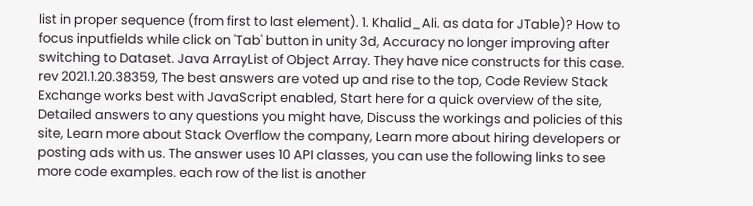list in proper sequence (from first to last element). 1. Khalid_Ali. as data for JTable)? How to focus inputfields while click on 'Tab' button in unity 3d, Accuracy no longer improving after switching to Dataset. Java ArrayList of Object Array. They have nice constructs for this case. rev 2021.1.20.38359, The best answers are voted up and rise to the top, Code Review Stack Exchange works best with JavaScript enabled, Start here for a quick overview of the site, Detailed answers to any questions you might have, Discuss the workings and policies of this site, Learn more about Stack Overflow the company, Learn more about hiring developers or posting ads with us. The answer uses 10 API classes, you can use the following links to see more code examples. each row of the list is another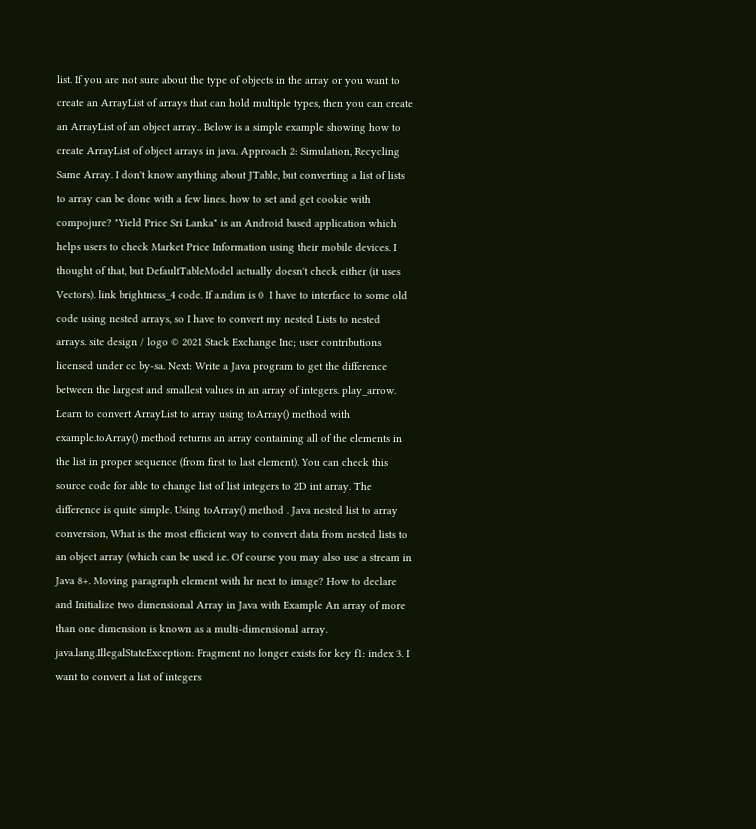list. If you are not sure about the type of objects in the array or you want to create an ArrayList of arrays that can hold multiple types, then you can create an ArrayList of an object array.. Below is a simple example showing how to create ArrayList of object arrays in java. Approach 2: Simulation, Recycling Same Array. I don't know anything about JTable, but converting a list of lists to array can be done with a few lines. how to set and get cookie with compojure? "Yield Price Sri Lanka" is an Android based application which helps users to check Market Price Information using their mobile devices. I thought of that, but DefaultTableModel actually doesn't check either (it uses Vectors). link brightness_4 code. If a.ndim is 0  I have to interface to some old code using nested arrays, so I have to convert my nested Lists to nested arrays. site design / logo © 2021 Stack Exchange Inc; user contributions licensed under cc by-sa. Next: Write a Java program to get the difference between the largest and smallest values in an array of integers. play_arrow. Learn to convert ArrayList to array using toArray() method with example.toArray() method returns an array containing all of the elements in the list in proper sequence (from first to last element). You can check this source code for able to change list of list integers to 2D int array. The difference is quite simple. Using toArray() method . Java nested list to array conversion, What is the most efficient way to convert data from nested lists to an object array (which can be used i.e. Of course you may also use a stream in Java 8+. Moving paragraph element with hr next to image? How to declare and Initialize two dimensional Array in Java with Example An array of more than one dimension is known as a multi-dimensional array. java.lang.IllegalStateException: Fragment no longer exists for key f1: index 3. I want to convert a list of integers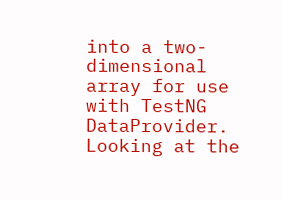into a two-dimensional array for use with TestNG DataProvider. Looking at the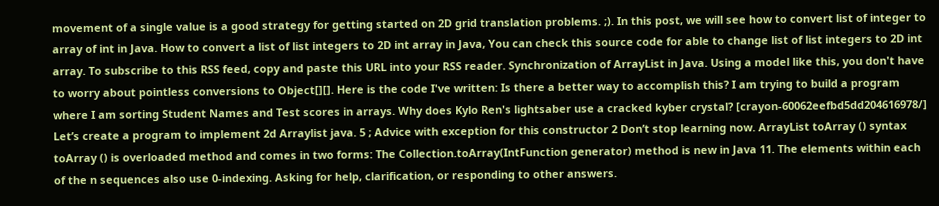movement of a single value is a good strategy for getting started on 2D grid translation problems. ;). In this post, we will see how to convert list of integer to array of int in Java. How to convert a list of list integers to 2D int array in Java, You can check this source code for able to change list of list integers to 2D int array. To subscribe to this RSS feed, copy and paste this URL into your RSS reader. Synchronization of ArrayList in Java. Using a model like this, you don't have to worry about pointless conversions to Object[][]. Here is the code I've written: Is there a better way to accomplish this? I am trying to build a program where I am sorting Student Names and Test scores in arrays. Why does Kylo Ren's lightsaber use a cracked kyber crystal? [crayon-60062eefbd5dd204616978/] Let’s create a program to implement 2d Arraylist java. 5 ; Advice with exception for this constructor 2 Don’t stop learning now. ArrayList toArray () syntax toArray () is overloaded method and comes in two forms: The Collection.toArray(IntFunction generator) method is new in Java 11. The elements within each of the n sequences also use 0-indexing. Asking for help, clarification, or responding to other answers.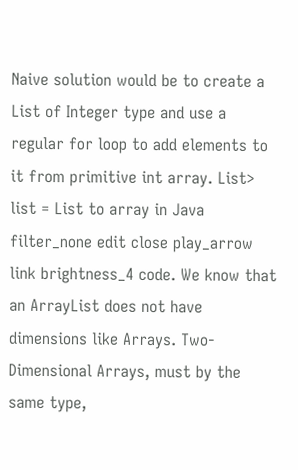Naive solution would be to create a List of Integer type and use a regular for loop to add elements to it from primitive int array. List> list = List to array in Java filter_none edit close play_arrow link brightness_4 code. We know that an ArrayList does not have dimensions like Arrays. Two-Dimensional Arrays, must by the same type,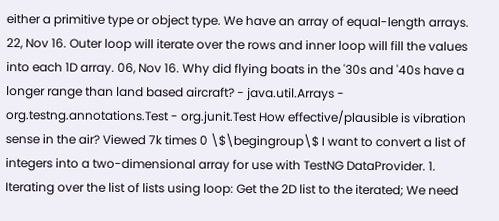either a primitive type or object type. We have an array of equal-length arrays. 22, Nov 16. Outer loop will iterate over the rows and inner loop will fill the values into each 1D array. 06, Nov 16. Why did flying boats in the '30s and '40s have a longer range than land based aircraft? - java.util.Arrays - org.testng.annotations.Test - org.junit.Test How effective/plausible is vibration sense in the air? Viewed 7k times 0 \$\begingroup\$ I want to convert a list of integers into a two-dimensional array for use with TestNG DataProvider. 1. Iterating over the list of lists using loop: Get the 2D list to the iterated; We need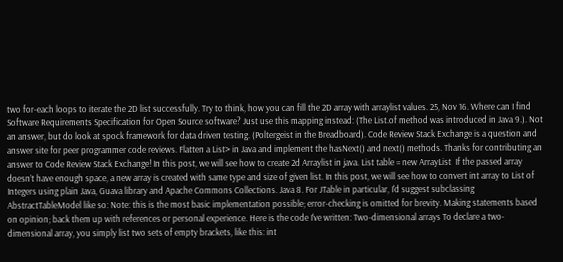two for-each loops to iterate the 2D list successfully. Try to think, how you can fill the 2D array with arraylist values. 25, Nov 16. Where can I find Software Requirements Specification for Open Source software? Just use this mapping instead: (The List.of method was introduced in Java 9.). Not an answer, but do look at spock framework for data driven testing. (Poltergeist in the Breadboard). Code Review Stack Exchange is a question and answer site for peer programmer code reviews. Flatten a List> in Java and implement the hasNext() and next() methods. Thanks for contributing an answer to Code Review Stack Exchange! In this post, we will see how to create 2d Arraylist in java. List table = new ArrayList  If the passed array doesn’t have enough space, a new array is created with same type and size of given list. In this post, we will see how to convert int array to List of Integers using plain Java, Guava library and Apache Commons Collections. Java 8. For JTable in particular, I'd suggest subclassing AbstractTableModel like so: Note: this is the most basic implementation possible; error-checking is omitted for brevity. Making statements based on opinion; back them up with references or personal experience. Here is the code I've written: Two-dimensional arrays To declare a two-dimensional array, you simply list two sets of empty brackets, like this: int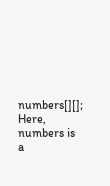numbers[][]; Here, numbers is a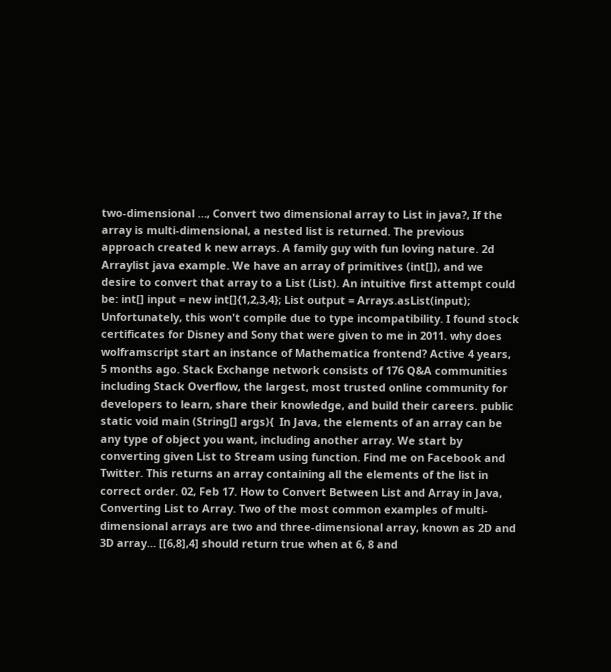two-dimensional …, Convert two dimensional array to List in java?, If the array is multi-dimensional, a nested list is returned. The previous approach created k new arrays. A family guy with fun loving nature. 2d Arraylist java example. We have an array of primitives (int[]), and we desire to convert that array to a List (List). An intuitive first attempt could be: int[] input = new int[]{1,2,3,4}; List output = Arrays.asList(input); Unfortunately, this won't compile due to type incompatibility. I found stock certificates for Disney and Sony that were given to me in 2011. why does wolframscript start an instance of Mathematica frontend? Active 4 years, 5 months ago. Stack Exchange network consists of 176 Q&A communities including Stack Overflow, the largest, most trusted online community for developers to learn, share their knowledge, and build their careers. public static void main (String[] args){  In Java, the elements of an array can be any type of object you want, including another array. We start by converting given List to Stream using function. Find me on Facebook and Twitter. This returns an array containing all the elements of the list in correct order. 02, Feb 17. How to Convert Between List and Array in Java, Converting List to Array. Two of the most common examples of multi-dimensional arrays are two and three-dimensional array, known as 2D and 3D array… [[6,8],4] should return true when at 6, 8 and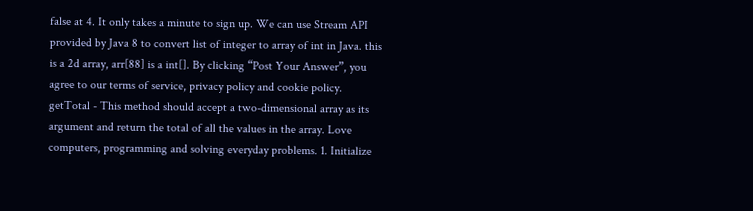false at 4. It only takes a minute to sign up. We can use Stream API provided by Java 8 to convert list of integer to array of int in Java. this is a 2d array, arr[88] is a int[]. By clicking “Post Your Answer”, you agree to our terms of service, privacy policy and cookie policy. getTotal - This method should accept a two-dimensional array as its argument and return the total of all the values in the array. Love computers, programming and solving everyday problems. 1. Initialize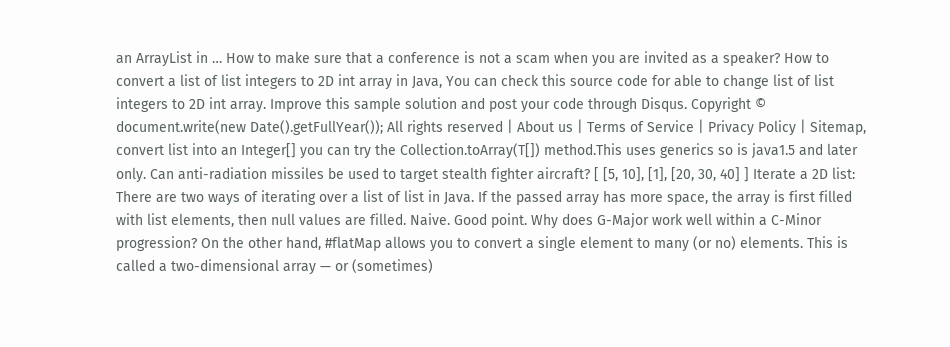an ArrayList in … How to make sure that a conference is not a scam when you are invited as a speaker? How to convert a list of list integers to 2D int array in Java, You can check this source code for able to change list of list integers to 2D int array. Improve this sample solution and post your code through Disqus. Copyright © document.write(new Date().getFullYear()); All rights reserved | About us | Terms of Service | Privacy Policy | Sitemap, convert list into an Integer[] you can try the Collection.toArray(T[]) method.This uses generics so is java1.5 and later only. Can anti-radiation missiles be used to target stealth fighter aircraft? [ [5, 10], [1], [20, 30, 40] ] Iterate a 2D list: There are two ways of iterating over a list of list in Java. If the passed array has more space, the array is first filled with list elements, then null values are filled. Naive. Good point. Why does G-Major work well within a C-Minor progression? On the other hand, #flatMap allows you to convert a single element to many (or no) elements. This is called a two-dimensional array — or (sometimes)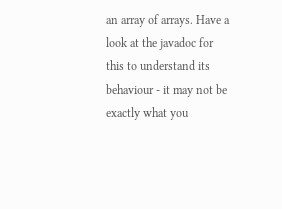an array of arrays. Have a look at the javadoc for this to understand its behaviour - it may not be exactly what you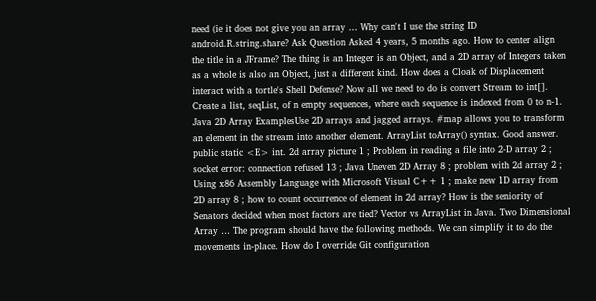need (ie it does not give you an array … Why can't I use the string ID android.R.string.share? Ask Question Asked 4 years, 5 months ago. How to center align the title in a JFrame? The thing is an Integer is an Object, and a 2D array of Integers taken as a whole is also an Object, just a different kind. How does a Cloak of Displacement interact with a tortle's Shell Defense? Now all we need to do is convert Stream to int[]. Create a list, seqList, of n empty sequences, where each sequence is indexed from 0 to n-1. Java 2D Array ExamplesUse 2D arrays and jagged arrays. #map allows you to transform an element in the stream into another element. ArrayList toArray() syntax. Good answer. public static <E> int. 2d array picture 1 ; Problem in reading a file into 2-D array 2 ; socket error: connection refused 13 ; Java Uneven 2D Array 8 ; problem with 2d array 2 ; Using x86 Assembly Language with Microsoft Visual C++ 1 ; make new 1D array from 2D array 8 ; how to count occurrence of element in 2d array? How is the seniority of Senators decided when most factors are tied? Vector vs ArrayList in Java. Two Dimensional Array … The program should have the following methods. We can simplify it to do the movements in-place. How do I override Git configuration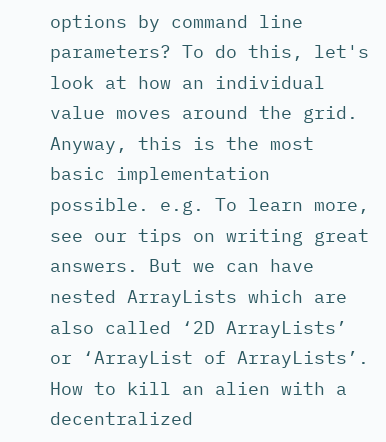options by command line parameters? To do this, let's look at how an individual value moves around the grid. Anyway, this is the most basic implementation possible. e.g. To learn more, see our tips on writing great answers. But we can have nested ArrayLists which are also called ‘2D ArrayLists’ or ‘ArrayList of ArrayLists’. How to kill an alien with a decentralized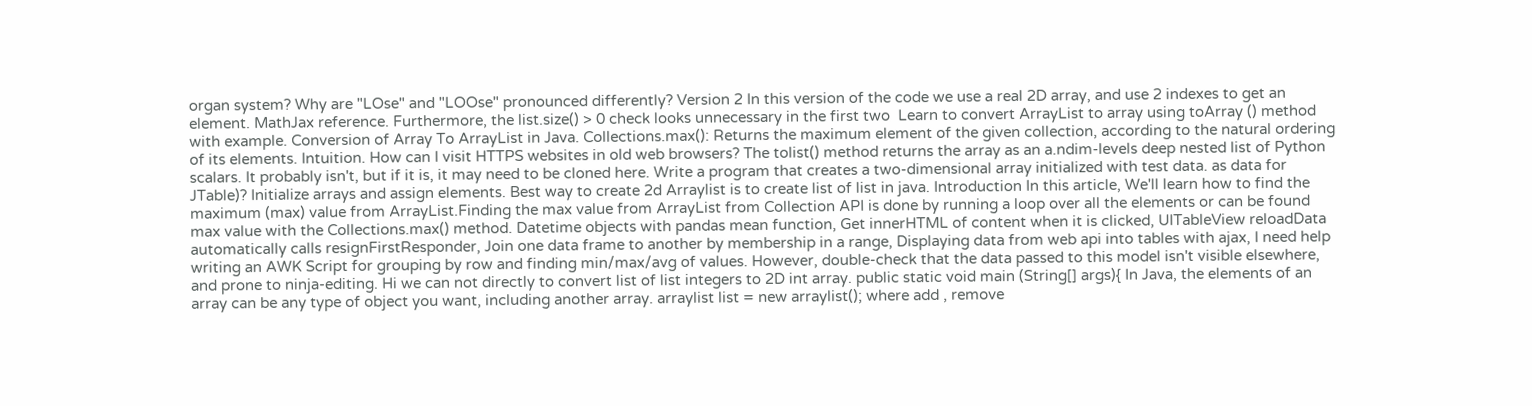organ system? Why are "LOse" and "LOOse" pronounced differently? Version 2 In this version of the code we use a real 2D array, and use 2 indexes to get an element. MathJax reference. Furthermore, the list.size() > 0 check looks unnecessary in the first two  Learn to convert ArrayList to array using toArray () method with example. Conversion of Array To ArrayList in Java. Collections.max(): Returns the maximum element of the given collection, according to the natural ordering of its elements. Intuition. How can I visit HTTPS websites in old web browsers? The tolist() method returns the array as an a.ndim-levels deep nested list of Python scalars. It probably isn't, but if it is, it may need to be cloned here. Write a program that creates a two-dimensional array initialized with test data. as data for JTable)? Initialize arrays and assign elements. Best way to create 2d Arraylist is to create list of list in java. Introduction In this article, We'll learn how to find the maximum (max) value from ArrayList.Finding the max value from ArrayList from Collection API is done by running a loop over all the elements or can be found max value with the Collections.max() method. Datetime objects with pandas mean function, Get innerHTML of content when it is clicked, UITableView reloadData automatically calls resignFirstResponder, Join one data frame to another by membership in a range, Displaying data from web api into tables with ajax, I need help writing an AWK Script for grouping by row and finding min/max/avg of values. However, double-check that the data passed to this model isn't visible elsewhere, and prone to ninja-editing. Hi we can not directly to convert list of list integers to 2D int array. public static void main (String[] args){ In Java, the elements of an array can be any type of object you want, including another array. arraylist list = new arraylist(); where add , remove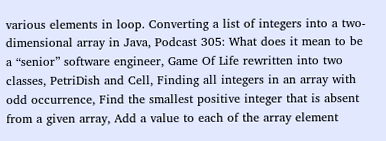various elements in loop. Converting a list of integers into a two-dimensional array in Java, Podcast 305: What does it mean to be a “senior” software engineer, Game Of Life rewritten into two classes, PetriDish and Cell, Finding all integers in an array with odd occurrence, Find the smallest positive integer that is absent from a given array, Add a value to each of the array element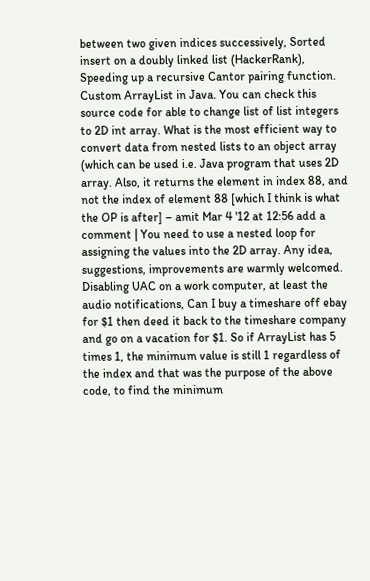between two given indices successively, Sorted insert on a doubly linked list (HackerRank), Speeding up a recursive Cantor pairing function. Custom ArrayList in Java. You can check this source code for able to change list of list integers to 2D int array. What is the most efficient way to convert data from nested lists to an object array (which can be used i.e. Java program that uses 2D array. Also, it returns the element in index 88, and not the index of element 88 [which I think is what the OP is after] – amit Mar 4 '12 at 12:56 add a comment | You need to use a nested loop for assigning the values into the 2D array. Any idea, suggestions, improvements are warmly welcomed. Disabling UAC on a work computer, at least the audio notifications, Can I buy a timeshare off ebay for $1 then deed it back to the timeshare company and go on a vacation for $1. So if ArrayList has 5 times 1, the minimum value is still 1 regardless of the index and that was the purpose of the above code, to find the minimum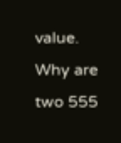value. Why are two 555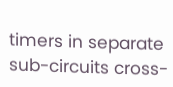timers in separate sub-circuits cross-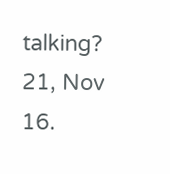talking? 21, Nov 16.